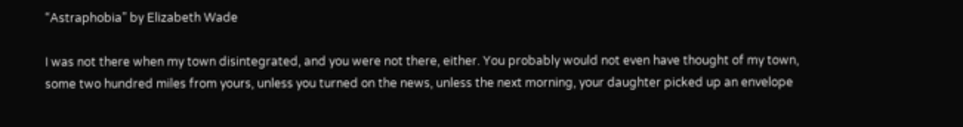“Astraphobia” by Elizabeth Wade

I was not there when my town disintegrated, and you were not there, either. You probably would not even have thought of my town, some two hundred miles from yours, unless you turned on the news, unless the next morning, your daughter picked up an envelope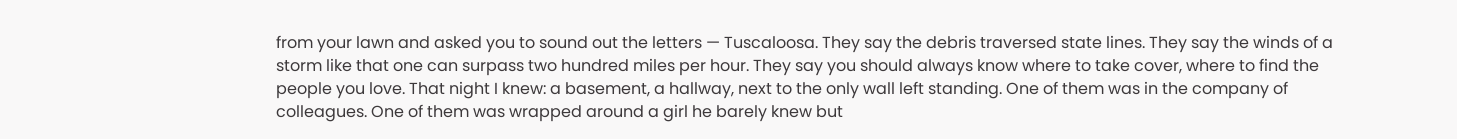from your lawn and asked you to sound out the letters — Tuscaloosa. They say the debris traversed state lines. They say the winds of a storm like that one can surpass two hundred miles per hour. They say you should always know where to take cover, where to find the people you love. That night I knew: a basement, a hallway, next to the only wall left standing. One of them was in the company of colleagues. One of them was wrapped around a girl he barely knew but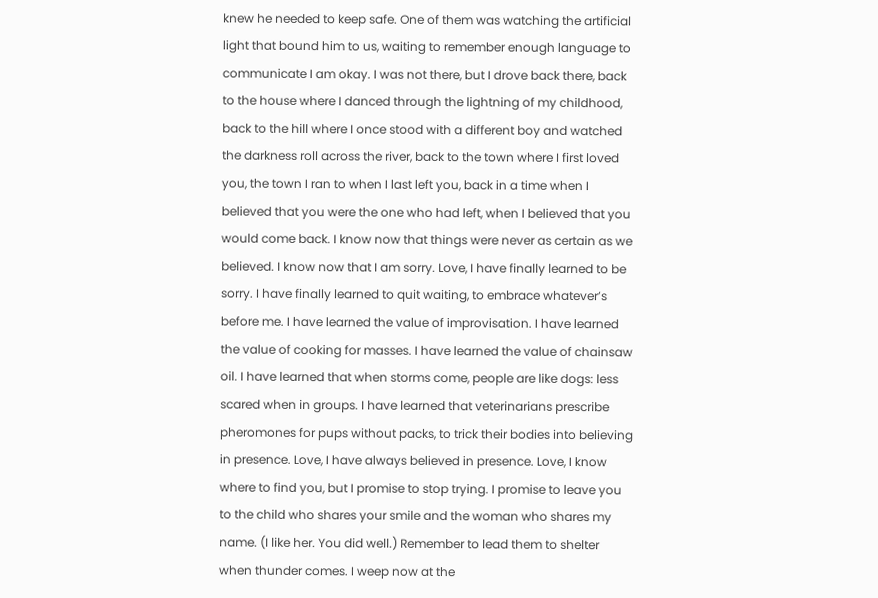knew he needed to keep safe. One of them was watching the artificial light that bound him to us, waiting to remember enough language to communicate I am okay. I was not there, but I drove back there, back to the house where I danced through the lightning of my childhood, back to the hill where I once stood with a different boy and watched the darkness roll across the river, back to the town where I first loved you, the town I ran to when I last left you, back in a time when I believed that you were the one who had left, when I believed that you would come back. I know now that things were never as certain as we believed. I know now that I am sorry. Love, I have finally learned to be sorry. I have finally learned to quit waiting, to embrace whatever’s before me. I have learned the value of improvisation. I have learned the value of cooking for masses. I have learned the value of chainsaw oil. I have learned that when storms come, people are like dogs: less scared when in groups. I have learned that veterinarians prescribe pheromones for pups without packs, to trick their bodies into believing in presence. Love, I have always believed in presence. Love, I know where to find you, but I promise to stop trying. I promise to leave you to the child who shares your smile and the woman who shares my name. (I like her. You did well.) Remember to lead them to shelter when thunder comes. I weep now at the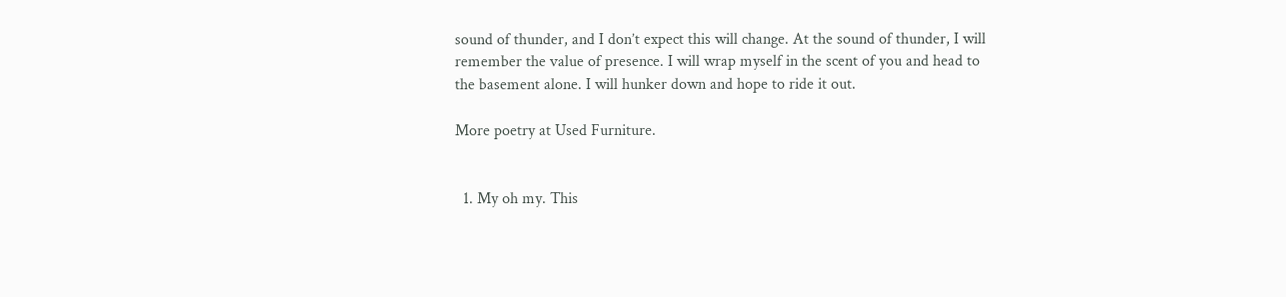sound of thunder, and I don’t expect this will change. At the sound of thunder, I will remember the value of presence. I will wrap myself in the scent of you and head to the basement alone. I will hunker down and hope to ride it out.

More poetry at Used Furniture.


  1. My oh my. This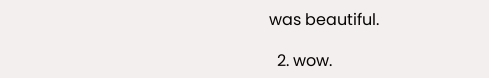was beautiful.

  2. wow.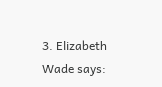3. Elizabeth Wade says: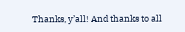Thanks, y’all! And thanks to all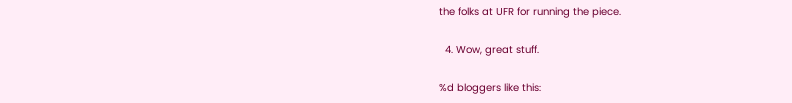the folks at UFR for running the piece.

  4. Wow, great stuff.

%d bloggers like this: